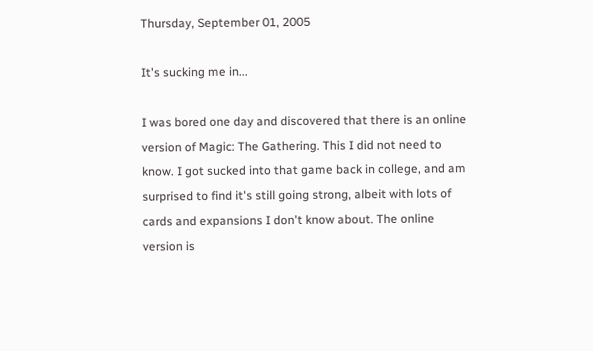Thursday, September 01, 2005

It's sucking me in...

I was bored one day and discovered that there is an online version of Magic: The Gathering. This I did not need to know. I got sucked into that game back in college, and am surprised to find it's still going strong, albeit with lots of cards and expansions I don't know about. The online version is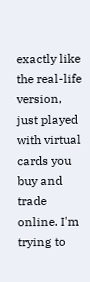exactly like the real-life version, just played with virtual cards you buy and trade online. I'm trying to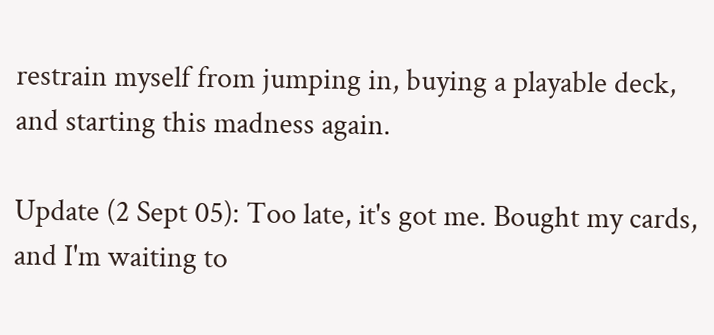restrain myself from jumping in, buying a playable deck, and starting this madness again.

Update (2 Sept 05): Too late, it's got me. Bought my cards, and I'm waiting to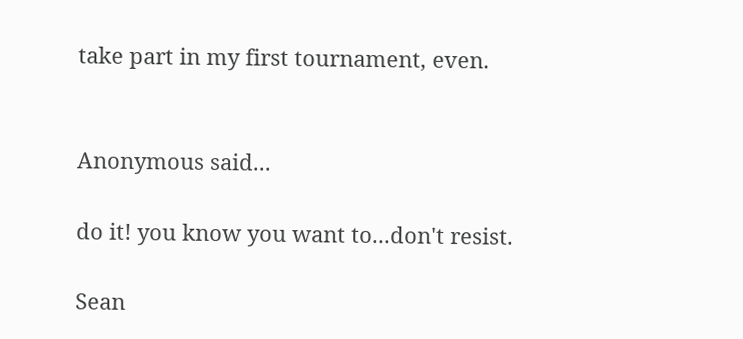take part in my first tournament, even.


Anonymous said...

do it! you know you want to...don't resist.

Sean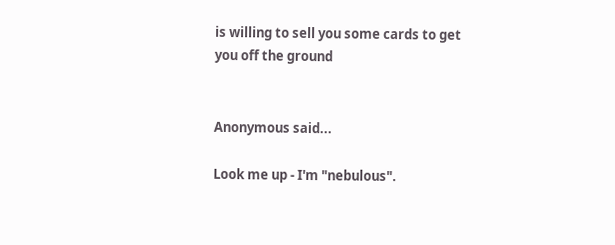is willing to sell you some cards to get you off the ground


Anonymous said...

Look me up - I'm "nebulous".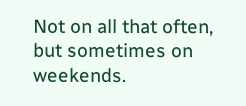Not on all that often, but sometimes on weekends.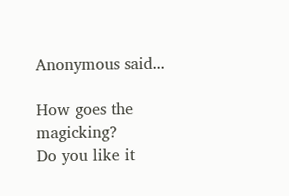Anonymous said...

How goes the magicking?
Do you like it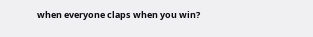when everyone claps when you win?